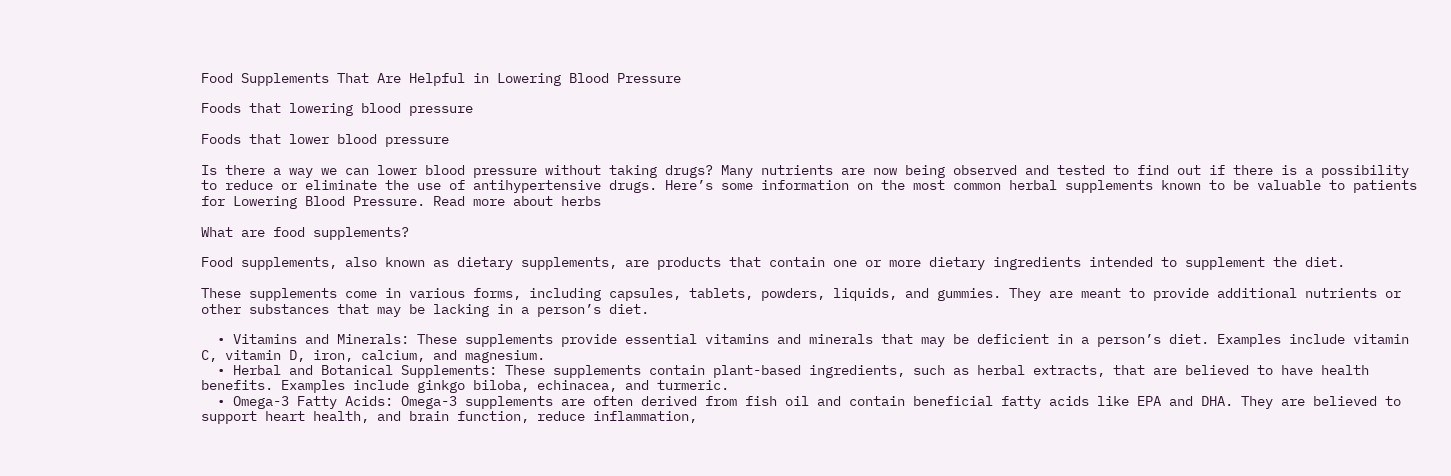Food Supplements That Are Helpful in Lowering Blood Pressure

Foods that lowering blood pressure

Foods that lower blood pressure

Is there a way we can lower blood pressure without taking drugs? Many nutrients are now being observed and tested to find out if there is a possibility to reduce or eliminate the use of antihypertensive drugs. Here’s some information on the most common herbal supplements known to be valuable to patients for Lowering Blood Pressure. Read more about herbs

What are food supplements?

Food supplements, also known as dietary supplements, are products that contain one or more dietary ingredients intended to supplement the diet.

These supplements come in various forms, including capsules, tablets, powders, liquids, and gummies. They are meant to provide additional nutrients or other substances that may be lacking in a person’s diet.

  • Vitamins and Minerals: These supplements provide essential vitamins and minerals that may be deficient in a person’s diet. Examples include vitamin C, vitamin D, iron, calcium, and magnesium.
  • Herbal and Botanical Supplements: These supplements contain plant-based ingredients, such as herbal extracts, that are believed to have health benefits. Examples include ginkgo biloba, echinacea, and turmeric.
  • Omega-3 Fatty Acids: Omega-3 supplements are often derived from fish oil and contain beneficial fatty acids like EPA and DHA. They are believed to support heart health, and brain function, reduce inflammation,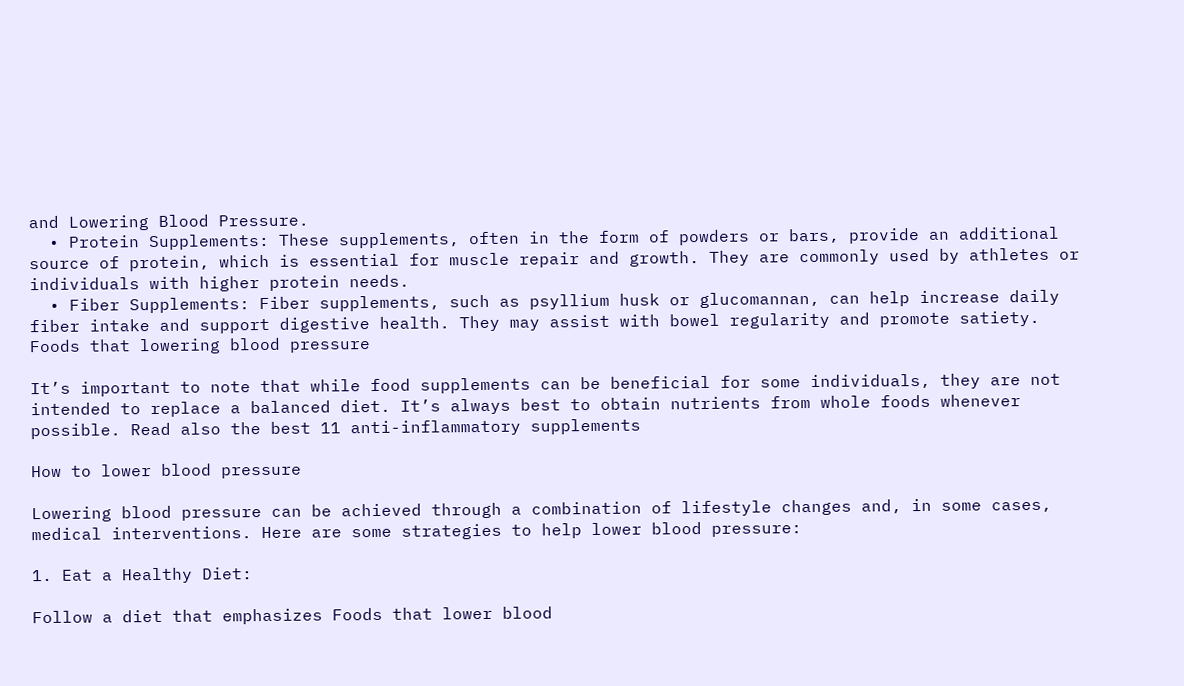and Lowering Blood Pressure.
  • Protein Supplements: These supplements, often in the form of powders or bars, provide an additional source of protein, which is essential for muscle repair and growth. They are commonly used by athletes or individuals with higher protein needs.
  • Fiber Supplements: Fiber supplements, such as psyllium husk or glucomannan, can help increase daily fiber intake and support digestive health. They may assist with bowel regularity and promote satiety.
Foods that lowering blood pressure

It’s important to note that while food supplements can be beneficial for some individuals, they are not intended to replace a balanced diet. It’s always best to obtain nutrients from whole foods whenever possible. Read also the best 11 anti-inflammatory supplements

How to lower blood pressure

Lowering blood pressure can be achieved through a combination of lifestyle changes and, in some cases, medical interventions. Here are some strategies to help lower blood pressure:

1. Eat a Healthy Diet:

Follow a diet that emphasizes Foods that lower blood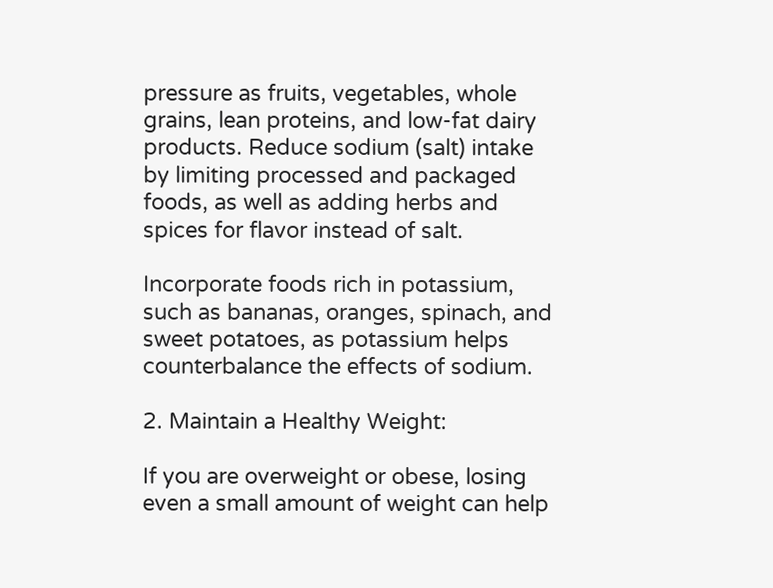pressure as fruits, vegetables, whole grains, lean proteins, and low-fat dairy products. Reduce sodium (salt) intake by limiting processed and packaged foods, as well as adding herbs and spices for flavor instead of salt.

Incorporate foods rich in potassium, such as bananas, oranges, spinach, and sweet potatoes, as potassium helps counterbalance the effects of sodium.

2. Maintain a Healthy Weight:

If you are overweight or obese, losing even a small amount of weight can help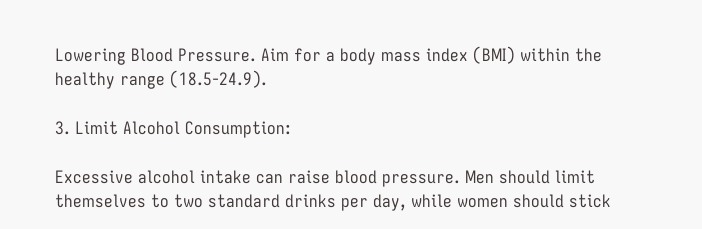Lowering Blood Pressure. Aim for a body mass index (BMI) within the healthy range (18.5-24.9).

3. Limit Alcohol Consumption:

Excessive alcohol intake can raise blood pressure. Men should limit themselves to two standard drinks per day, while women should stick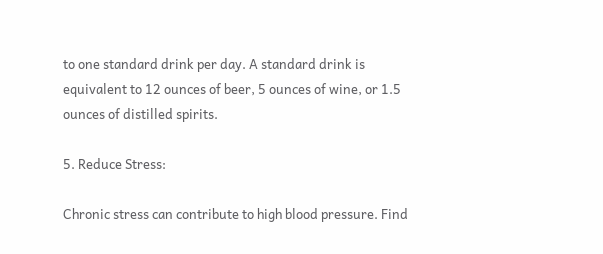to one standard drink per day. A standard drink is equivalent to 12 ounces of beer, 5 ounces of wine, or 1.5 ounces of distilled spirits.

5. Reduce Stress:

Chronic stress can contribute to high blood pressure. Find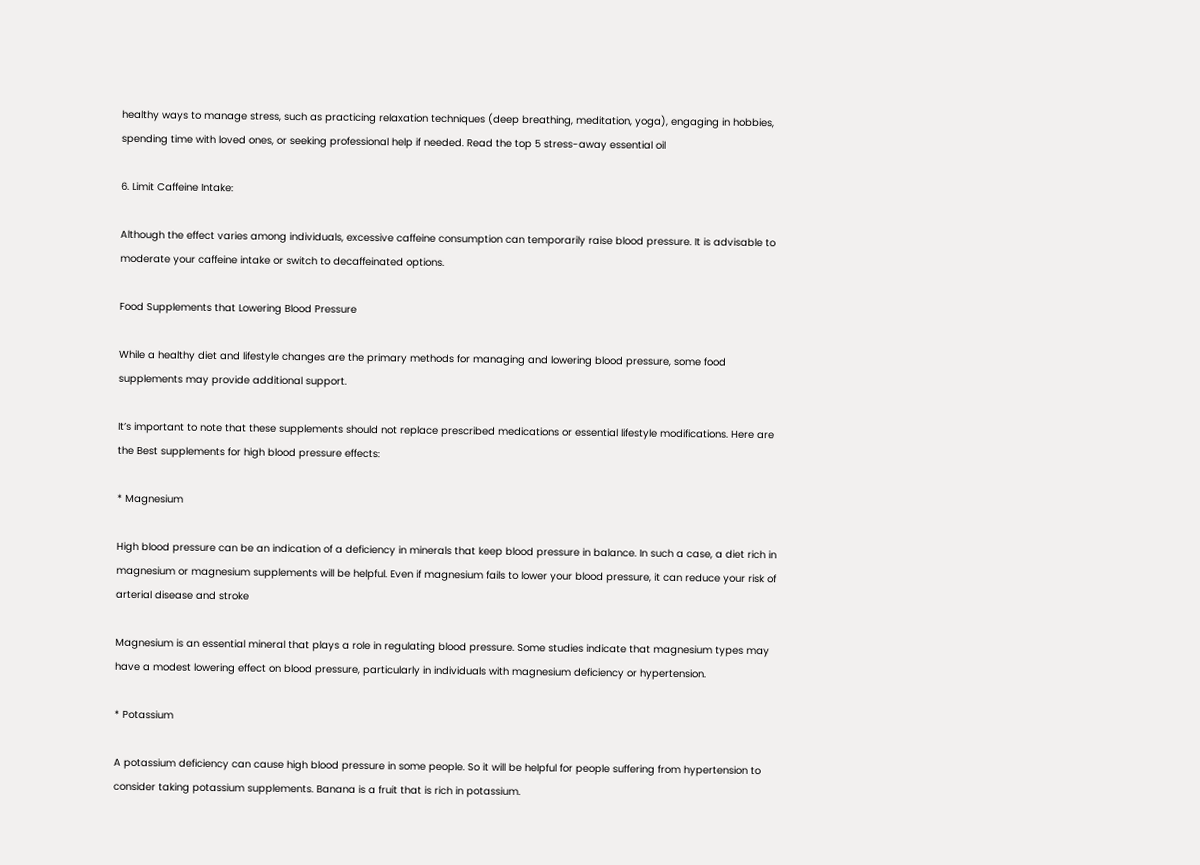healthy ways to manage stress, such as practicing relaxation techniques (deep breathing, meditation, yoga), engaging in hobbies, spending time with loved ones, or seeking professional help if needed. Read the top 5 stress-away essential oil

6. Limit Caffeine Intake:

Although the effect varies among individuals, excessive caffeine consumption can temporarily raise blood pressure. It is advisable to moderate your caffeine intake or switch to decaffeinated options.

Food Supplements that Lowering Blood Pressure

While a healthy diet and lifestyle changes are the primary methods for managing and lowering blood pressure, some food supplements may provide additional support.

It’s important to note that these supplements should not replace prescribed medications or essential lifestyle modifications. Here are the Best supplements for high blood pressure effects:

* Magnesium

High blood pressure can be an indication of a deficiency in minerals that keep blood pressure in balance. In such a case, a diet rich in magnesium or magnesium supplements will be helpful. Even if magnesium fails to lower your blood pressure, it can reduce your risk of arterial disease and stroke

Magnesium is an essential mineral that plays a role in regulating blood pressure. Some studies indicate that magnesium types may have a modest lowering effect on blood pressure, particularly in individuals with magnesium deficiency or hypertension.

* Potassium

A potassium deficiency can cause high blood pressure in some people. So it will be helpful for people suffering from hypertension to consider taking potassium supplements. Banana is a fruit that is rich in potassium.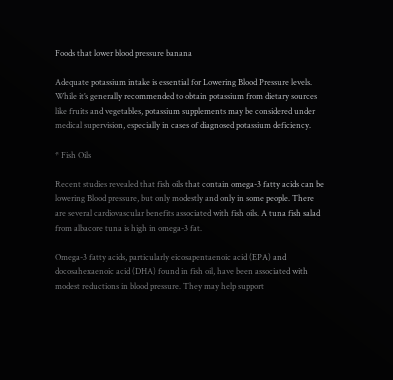Foods that lower blood pressure banana

Adequate potassium intake is essential for Lowering Blood Pressure levels. While it’s generally recommended to obtain potassium from dietary sources like fruits and vegetables, potassium supplements may be considered under medical supervision, especially in cases of diagnosed potassium deficiency.

* Fish Oils

Recent studies revealed that fish oils that contain omega-3 fatty acids can be lowering Blood pressure, but only modestly and only in some people. There are several cardiovascular benefits associated with fish oils. A tuna fish salad from albacore tuna is high in omega-3 fat.

Omega-3 fatty acids, particularly eicosapentaenoic acid (EPA) and docosahexaenoic acid (DHA) found in fish oil, have been associated with modest reductions in blood pressure. They may help support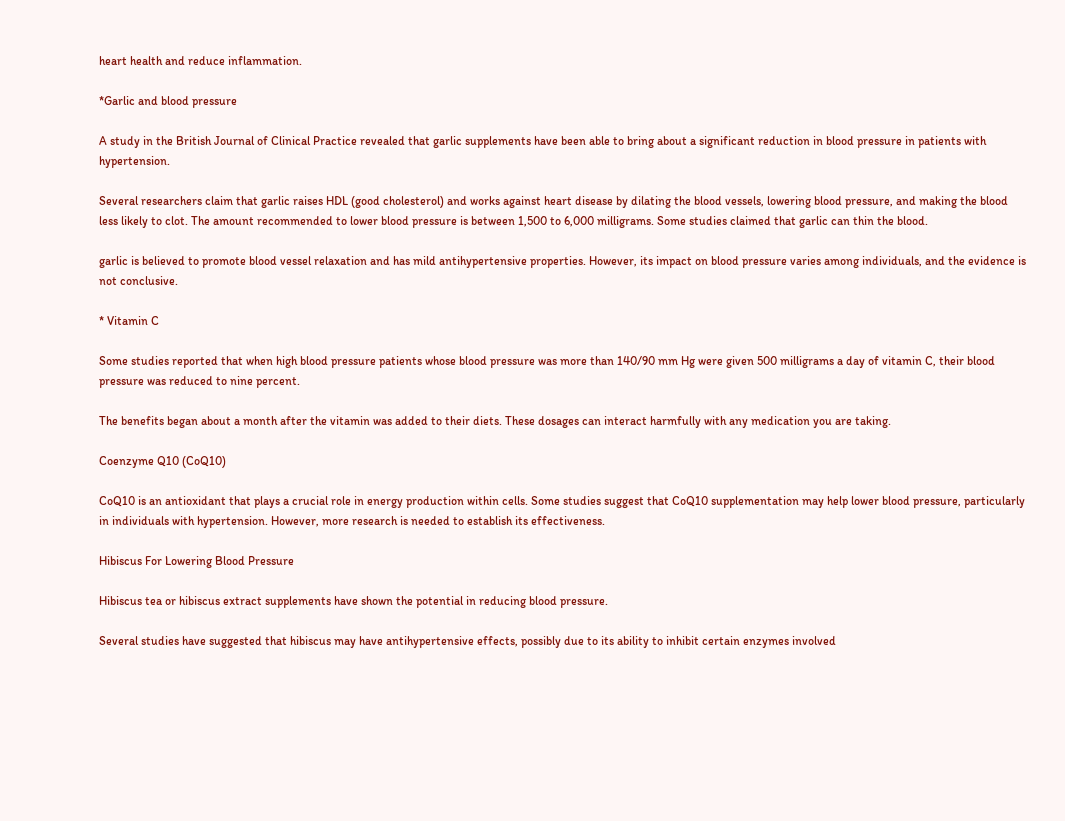heart health and reduce inflammation.

*Garlic and blood pressure

A study in the British Journal of Clinical Practice revealed that garlic supplements have been able to bring about a significant reduction in blood pressure in patients with hypertension.

Several researchers claim that garlic raises HDL (good cholesterol) and works against heart disease by dilating the blood vessels, lowering blood pressure, and making the blood less likely to clot. The amount recommended to lower blood pressure is between 1,500 to 6,000 milligrams. Some studies claimed that garlic can thin the blood.

garlic is believed to promote blood vessel relaxation and has mild antihypertensive properties. However, its impact on blood pressure varies among individuals, and the evidence is not conclusive.

* Vitamin C

Some studies reported that when high blood pressure patients whose blood pressure was more than 140/90 mm Hg were given 500 milligrams a day of vitamin C, their blood pressure was reduced to nine percent.

The benefits began about a month after the vitamin was added to their diets. These dosages can interact harmfully with any medication you are taking.

Coenzyme Q10 (CoQ10)

CoQ10 is an antioxidant that plays a crucial role in energy production within cells. Some studies suggest that CoQ10 supplementation may help lower blood pressure, particularly in individuals with hypertension. However, more research is needed to establish its effectiveness.

Hibiscus For Lowering Blood Pressure

Hibiscus tea or hibiscus extract supplements have shown the potential in reducing blood pressure.

Several studies have suggested that hibiscus may have antihypertensive effects, possibly due to its ability to inhibit certain enzymes involved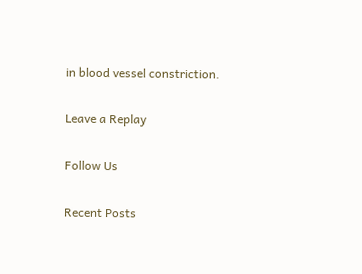in blood vessel constriction.

Leave a Replay

Follow Us

Recent Posts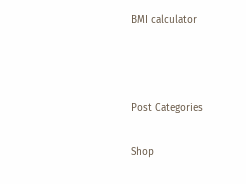BMI calculator



Post Categories

Shop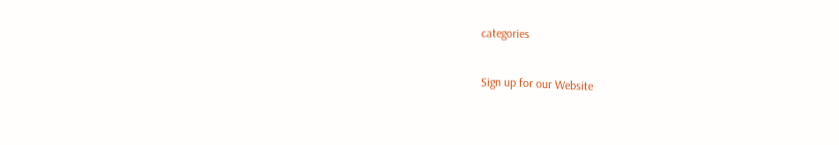categories

Sign up for our Website